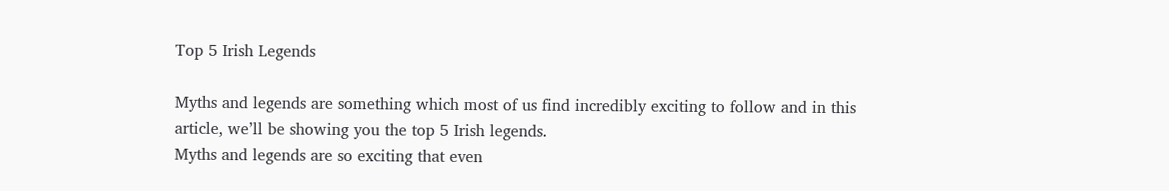Top 5 Irish Legends

Myths and legends are something which most of us find incredibly exciting to follow and in this article, we’ll be showing you the top 5 Irish legends.
Myths and legends are so exciting that even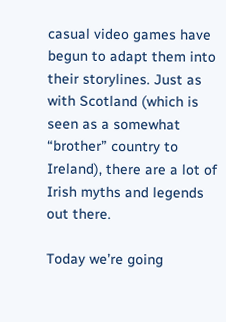casual video games have begun to adapt them into their storylines. Just as with Scotland (which is seen as a somewhat “brother” country to Ireland), there are a lot of Irish myths and legends out there.

Today we’re going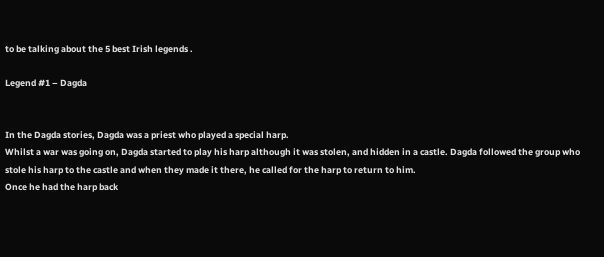to be talking about the 5 best Irish legends .

Legend #1 – Dagda


In the Dagda stories, Dagda was a priest who played a special harp.
Whilst a war was going on, Dagda started to play his harp although it was stolen, and hidden in a castle. Dagda followed the group who stole his harp to the castle and when they made it there, he called for the harp to return to him.
Once he had the harp back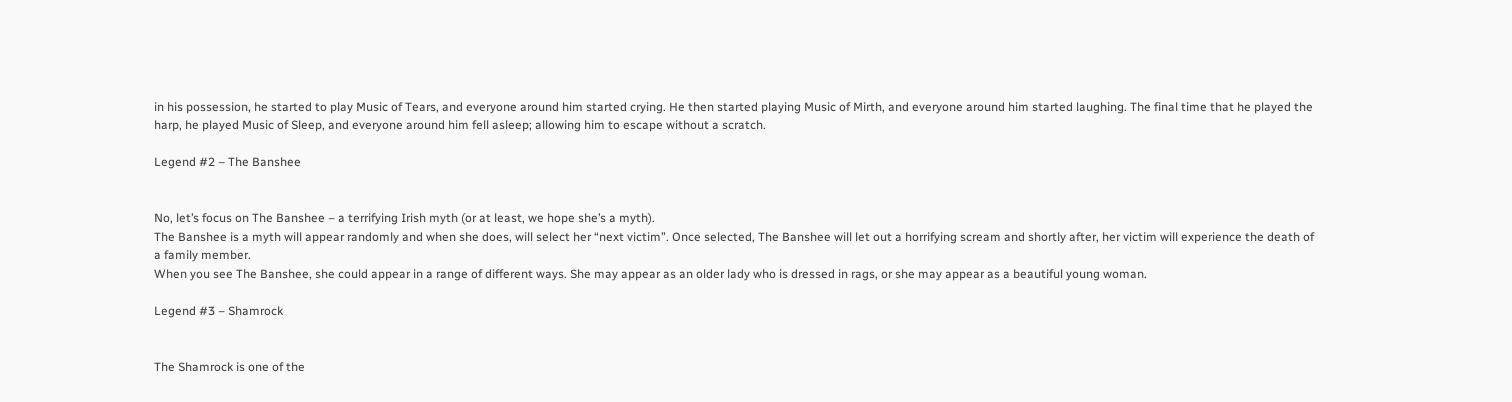in his possession, he started to play Music of Tears, and everyone around him started crying. He then started playing Music of Mirth, and everyone around him started laughing. The final time that he played the harp, he played Music of Sleep, and everyone around him fell asleep; allowing him to escape without a scratch.

Legend #2 – The Banshee


No, let’s focus on The Banshee – a terrifying Irish myth (or at least, we hope she’s a myth).
The Banshee is a myth will appear randomly and when she does, will select her “next victim”. Once selected, The Banshee will let out a horrifying scream and shortly after, her victim will experience the death of a family member.
When you see The Banshee, she could appear in a range of different ways. She may appear as an older lady who is dressed in rags, or she may appear as a beautiful young woman.

Legend #3 – Shamrock


The Shamrock is one of the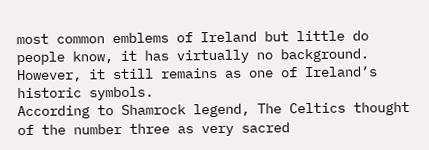most common emblems of Ireland but little do people know, it has virtually no background. However, it still remains as one of Ireland’s historic symbols.
According to Shamrock legend, The Celtics thought of the number three as very sacred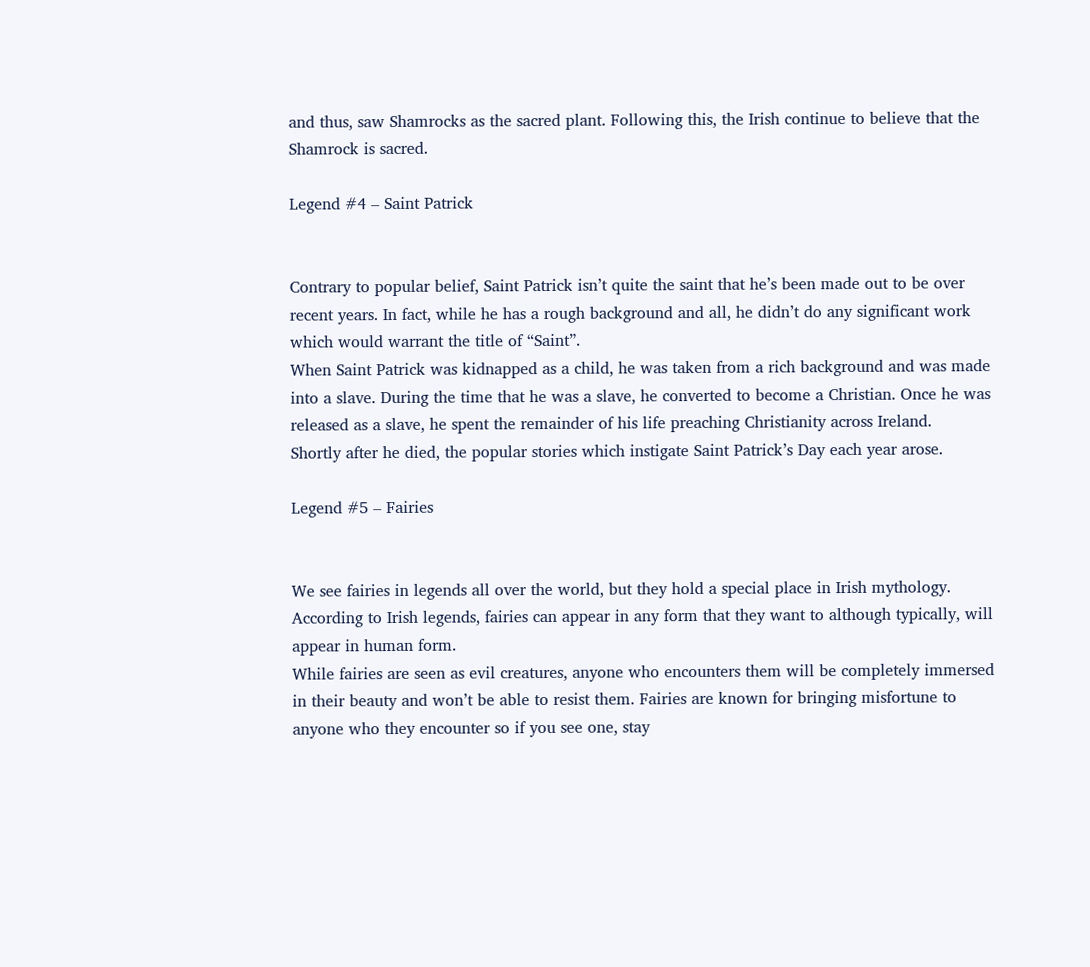and thus, saw Shamrocks as the sacred plant. Following this, the Irish continue to believe that the Shamrock is sacred.

Legend #4 – Saint Patrick


Contrary to popular belief, Saint Patrick isn’t quite the saint that he’s been made out to be over recent years. In fact, while he has a rough background and all, he didn’t do any significant work which would warrant the title of “Saint”.
When Saint Patrick was kidnapped as a child, he was taken from a rich background and was made into a slave. During the time that he was a slave, he converted to become a Christian. Once he was released as a slave, he spent the remainder of his life preaching Christianity across Ireland.
Shortly after he died, the popular stories which instigate Saint Patrick’s Day each year arose.

Legend #5 – Fairies


We see fairies in legends all over the world, but they hold a special place in Irish mythology.
According to Irish legends, fairies can appear in any form that they want to although typically, will appear in human form.
While fairies are seen as evil creatures, anyone who encounters them will be completely immersed in their beauty and won’t be able to resist them. Fairies are known for bringing misfortune to anyone who they encounter so if you see one, stay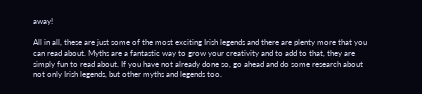away!

All in all, these are just some of the most exciting Irish legends and there are plenty more that you can read about. Myths are a fantastic way to grow your creativity and to add to that, they are simply fun to read about. If you have not already done so, go ahead and do some research about not only Irish legends, but other myths and legends too.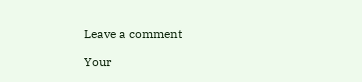Leave a comment

Your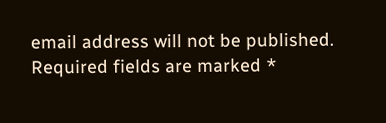email address will not be published. Required fields are marked *